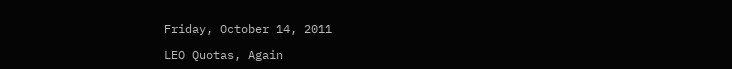Friday, October 14, 2011

LEO Quotas, Again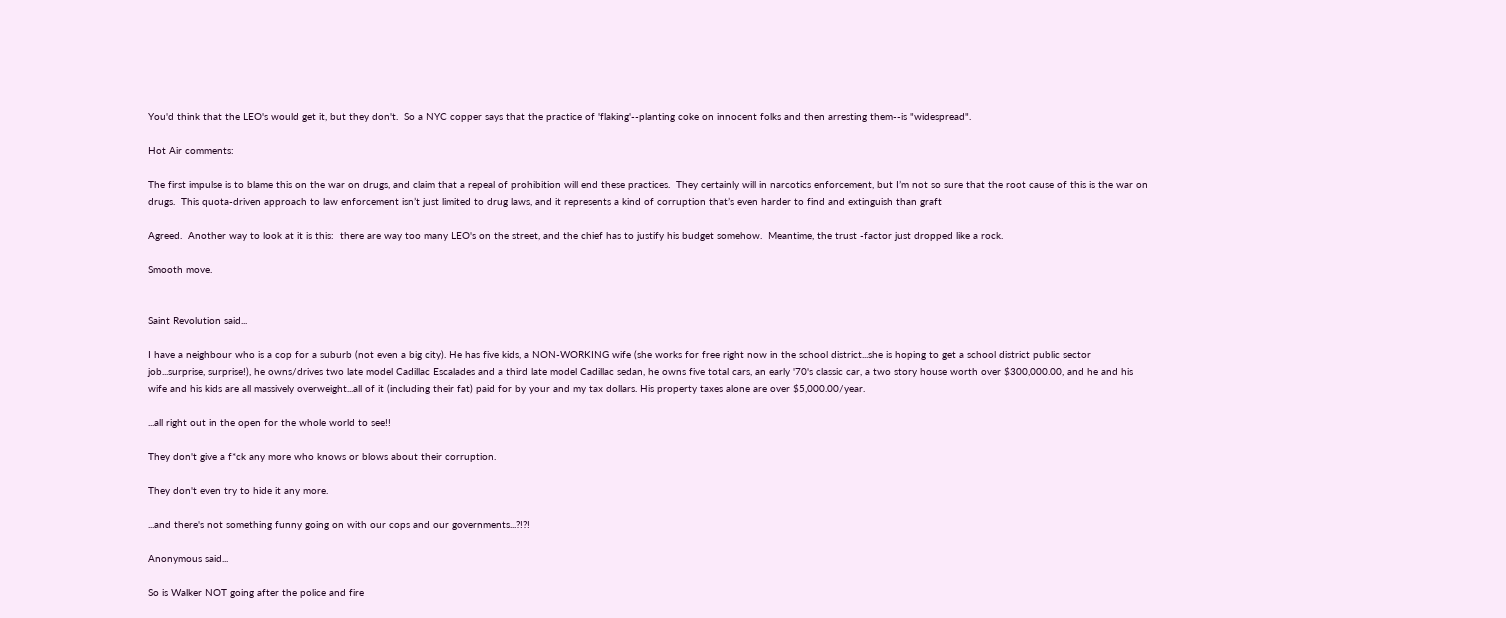You'd think that the LEO's would get it, but they don't.  So a NYC copper says that the practice of 'flaking'--planting coke on innocent folks and then arresting them--is "widespread".

Hot Air comments:

The first impulse is to blame this on the war on drugs, and claim that a repeal of prohibition will end these practices.  They certainly will in narcotics enforcement, but I’m not so sure that the root cause of this is the war on drugs.  This quota-driven approach to law enforcement isn’t just limited to drug laws, and it represents a kind of corruption that’s even harder to find and extinguish than graft

Agreed.  Another way to look at it is this:  there are way too many LEO's on the street, and the chief has to justify his budget somehow.  Meantime, the trust -factor just dropped like a rock.

Smooth move.


Saint Revolution said...

I have a neighbour who is a cop for a suburb (not even a big city). He has five kids, a NON-WORKING wife (she works for free right now in the school district...she is hoping to get a school district public sector job...surprise, surprise!), he owns/drives two late model Cadillac Escalades and a third late model Cadillac sedan, he owns five total cars, an early '70's classic car, a two story house worth over $300,000.00, and he and his wife and his kids are all massively overweight...all of it (including their fat) paid for by your and my tax dollars. His property taxes alone are over $5,000.00/year.

...all right out in the open for the whole world to see!!

They don't give a f*ck any more who knows or blows about their corruption.

They don't even try to hide it any more.

...and there's not something funny going on with our cops and our governments...?!?!

Anonymous said...

So is Walker NOT going after the police and fire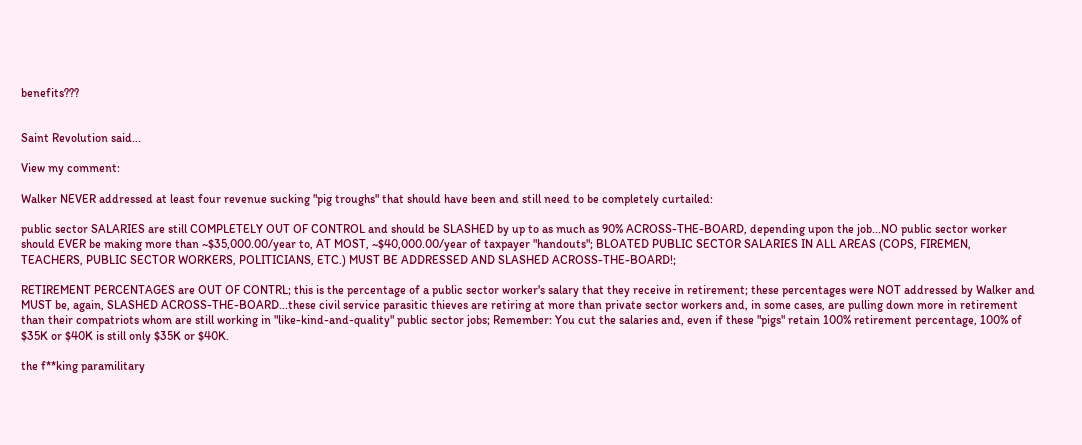benefits???


Saint Revolution said...

View my comment:

Walker NEVER addressed at least four revenue sucking "pig troughs" that should have been and still need to be completely curtailed:

public sector SALARIES are still COMPLETELY OUT OF CONTROL and should be SLASHED by up to as much as 90% ACROSS-THE-BOARD, depending upon the job...NO public sector worker should EVER be making more than ~$35,000.00/year to, AT MOST, ~$40,000.00/year of taxpayer "handouts"; BLOATED PUBLIC SECTOR SALARIES IN ALL AREAS (COPS, FIREMEN, TEACHERS, PUBLIC SECTOR WORKERS, POLITICIANS, ETC.) MUST BE ADDRESSED AND SLASHED ACROSS-THE-BOARD!;

RETIREMENT PERCENTAGES are OUT OF CONTRL; this is the percentage of a public sector worker's salary that they receive in retirement; these percentages were NOT addressed by Walker and MUST be, again, SLASHED ACROSS-THE-BOARD...these civil service parasitic thieves are retiring at more than private sector workers and, in some cases, are pulling down more in retirement than their compatriots whom are still working in "like-kind-and-quality" public sector jobs; Remember: You cut the salaries and, even if these "pigs" retain 100% retirement percentage, 100% of $35K or $40K is still only $35K or $40K.

the f**king paramilitary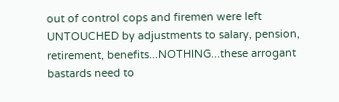out of control cops and firemen were left UNTOUCHED by adjustments to salary, pension, retirement, benefits...NOTHING...these arrogant bastards need to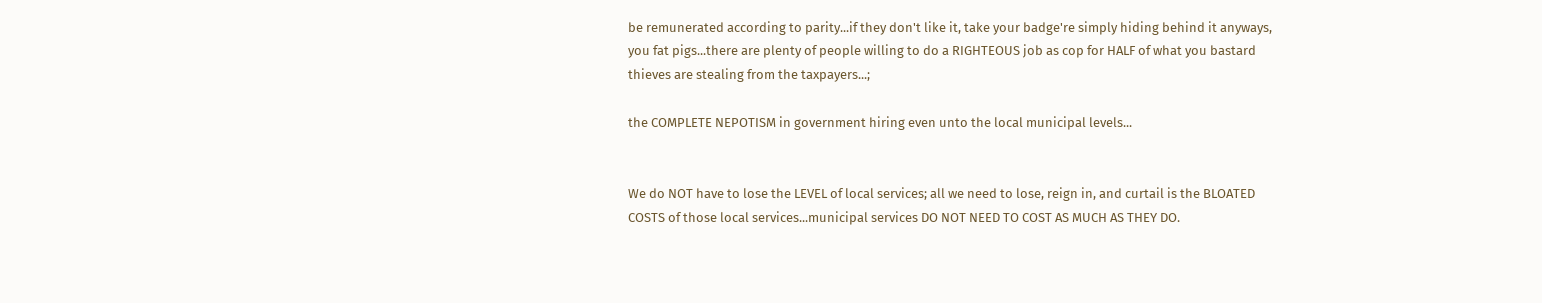be remunerated according to parity...if they don't like it, take your badge're simply hiding behind it anyways, you fat pigs...there are plenty of people willing to do a RIGHTEOUS job as cop for HALF of what you bastard thieves are stealing from the taxpayers...;

the COMPLETE NEPOTISM in government hiring even unto the local municipal levels...


We do NOT have to lose the LEVEL of local services; all we need to lose, reign in, and curtail is the BLOATED COSTS of those local services...municipal services DO NOT NEED TO COST AS MUCH AS THEY DO.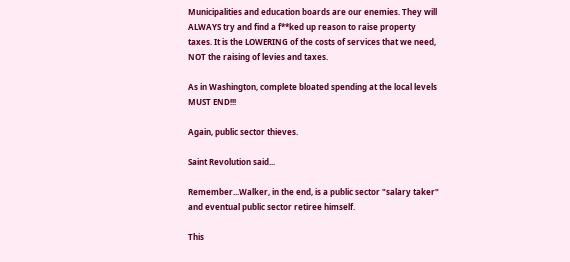Municipalities and education boards are our enemies. They will ALWAYS try and find a f**ked up reason to raise property taxes. It is the LOWERING of the costs of services that we need, NOT the raising of levies and taxes.

As in Washington, complete bloated spending at the local levels MUST END!!!

Again, public sector thieves.

Saint Revolution said...

Remember...Walker, in the end, is a public sector "salary taker" and eventual public sector retiree himself.

This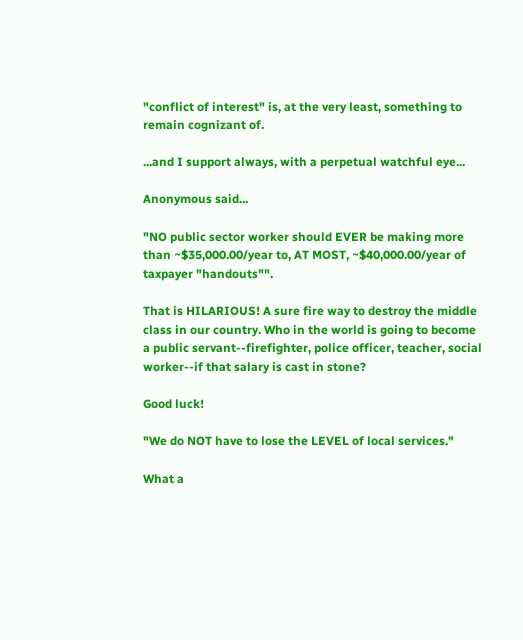"conflict of interest" is, at the very least, something to remain cognizant of.

...and I support always, with a perpetual watchful eye...

Anonymous said...

"NO public sector worker should EVER be making more than ~$35,000.00/year to, AT MOST, ~$40,000.00/year of taxpayer "handouts"".

That is HILARIOUS! A sure fire way to destroy the middle class in our country. Who in the world is going to become a public servant--firefighter, police officer, teacher, social worker--if that salary is cast in stone?

Good luck!

"We do NOT have to lose the LEVEL of local services."

What a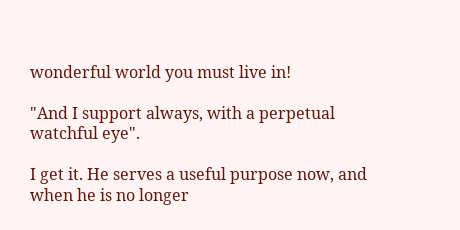wonderful world you must live in!

"And I support always, with a perpetual watchful eye".

I get it. He serves a useful purpose now, and when he is no longer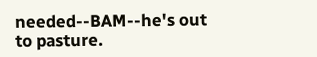needed--BAM--he's out to pasture.